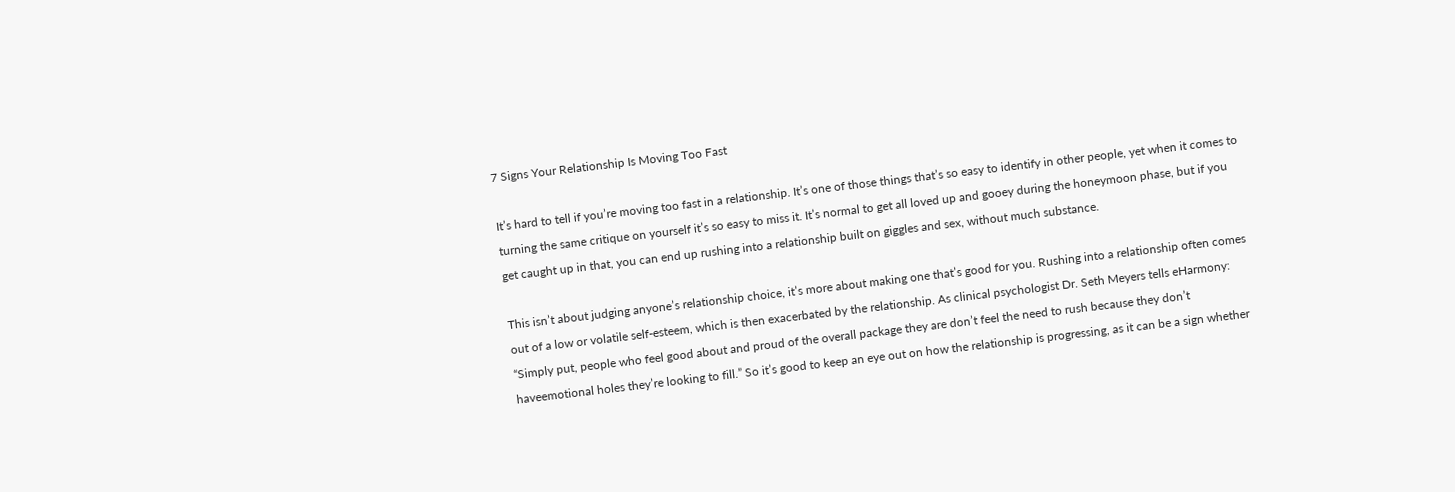7 Signs Your Relationship Is Moving Too Fast

It’s hard to tell if you’re moving too fast in a relationship. It’s one of those things that’s so easy to identify in other people, yet when it comes to turning the same critique on yourself it’s so easy to miss it. It’s normal to get all loved up and gooey during the honeymoon phase, but if you get caught up in that, you can end up rushing into a relationship built on giggles and sex, without much substance.

This isn’t about judging anyone’s relationship choice, it’s more about making one that’s good for you. Rushing into a relationship often comes out of a low or volatile self-esteem, which is then exacerbated by the relationship. As clinical psychologist Dr. Seth Meyers tells eHarmony: “Simply put, people who feel good about and proud of the overall package they are don’t feel the need to rush because they don’t haveemotional holes they’re looking to fill.” So it’s good to keep an eye out on how the relationship is progressing, as it can be a sign whether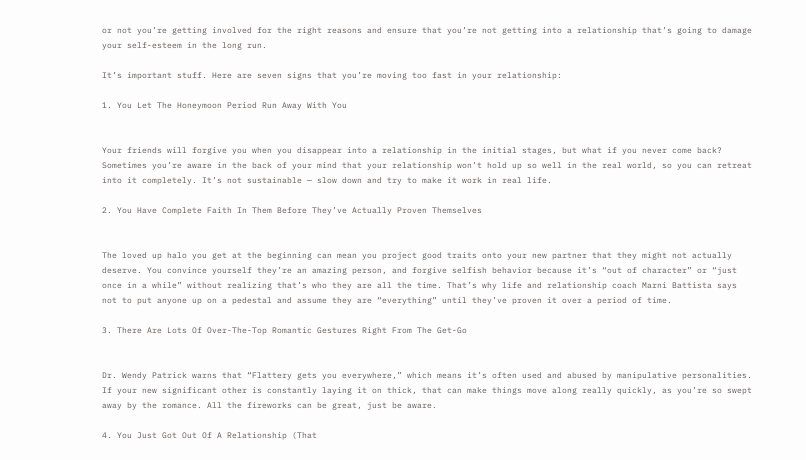or not you’re getting involved for the right reasons and ensure that you’re not getting into a relationship that’s going to damage your self-esteem in the long run.

It’s important stuff. Here are seven signs that you’re moving too fast in your relationship:

1. You Let The Honeymoon Period Run Away With You


Your friends will forgive you when you disappear into a relationship in the initial stages, but what if you never come back? Sometimes you’re aware in the back of your mind that your relationship won’t hold up so well in the real world, so you can retreat into it completely. It’s not sustainable — slow down and try to make it work in real life.

2. You Have Complete Faith In Them Before They’ve Actually Proven Themselves


The loved up halo you get at the beginning can mean you project good traits onto your new partner that they might not actually deserve. You convince yourself they’re an amazing person, and forgive selfish behavior because it’s “out of character” or “just once in a while” without realizing that’s who they are all the time. That’s why life and relationship coach Marni Battista says not to put anyone up on a pedestal and assume they are “everything” until they’ve proven it over a period of time.

3. There Are Lots Of Over-The-Top Romantic Gestures Right From The Get-Go


Dr. Wendy Patrick warns that “Flattery gets you everywhere,” which means it’s often used and abused by manipulative personalities. If your new significant other is constantly laying it on thick, that can make things move along really quickly, as you’re so swept away by the romance. All the fireworks can be great, just be aware.

4. You Just Got Out Of A Relationship (That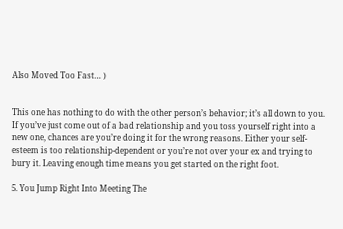Also Moved Too Fast… )


This one has nothing to do with the other person’s behavior; it’s all down to you. If you’ve just come out of a bad relationship and you toss yourself right into a new one, chances are you’re doing it for the wrong reasons. Either your self-esteem is too relationship-dependent or you’re not over your ex and trying to bury it. Leaving enough time means you get started on the right foot.

5. You Jump Right Into Meeting The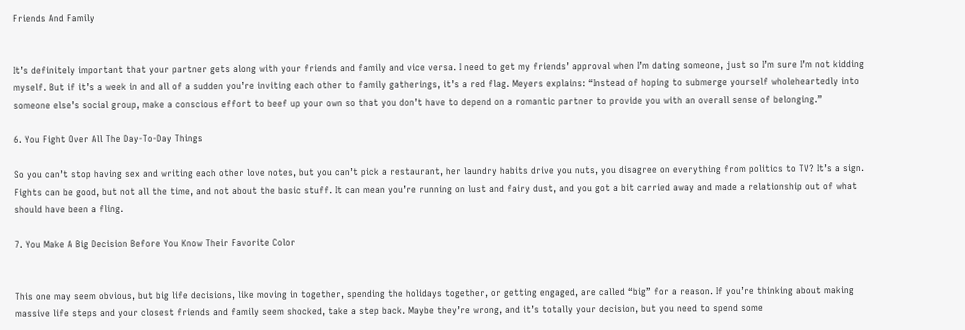Friends And Family


It’s definitely important that your partner gets along with your friends and family and vice versa. I need to get my friends’ approval when I’m dating someone, just so I’m sure I’m not kidding myself. But if it’s a week in and all of a sudden you’re inviting each other to family gatherings, it’s a red flag. Meyers explains: “Instead of hoping to submerge yourself wholeheartedly into someone else’s social group, make a conscious effort to beef up your own so that you don’t have to depend on a romantic partner to provide you with an overall sense of belonging.”

6. You Fight Over All The Day-To-Day Things

So you can’t stop having sex and writing each other love notes, but you can’t pick a restaurant, her laundry habits drive you nuts, you disagree on everything from politics to TV? It’s a sign. Fights can be good, but not all the time, and not about the basic stuff. It can mean you’re running on lust and fairy dust, and you got a bit carried away and made a relationship out of what should have been a fling.

7. You Make A Big Decision Before You Know Their Favorite Color


This one may seem obvious, but big life decisions, like moving in together, spending the holidays together, or getting engaged, are called “big” for a reason. If you’re thinking about making massive life steps and your closest friends and family seem shocked, take a step back. Maybe they’re wrong, and it’s totally your decision, but you need to spend some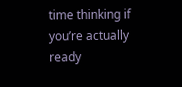time thinking if you’re actually ready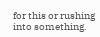for this or rushing into something.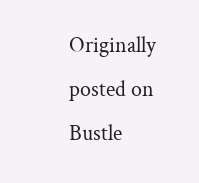Originally posted on Bustle